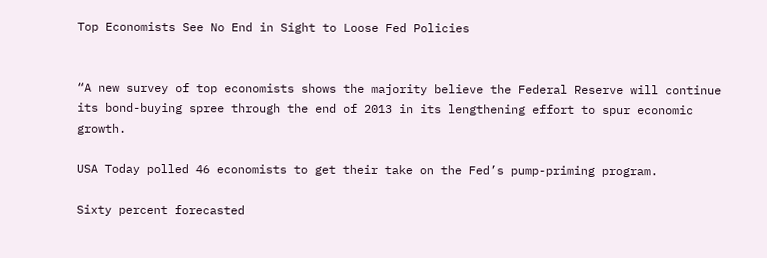Top Economists See No End in Sight to Loose Fed Policies


“A new survey of top economists shows the majority believe the Federal Reserve will continue its bond-buying spree through the end of 2013 in its lengthening effort to spur economic growth.

USA Today polled 46 economists to get their take on the Fed’s pump-priming program.

Sixty percent forecasted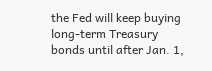the Fed will keep buying long-term Treasury bonds until after Jan. 1,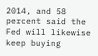2014, and 58 percent said the Fed will likewise keep buying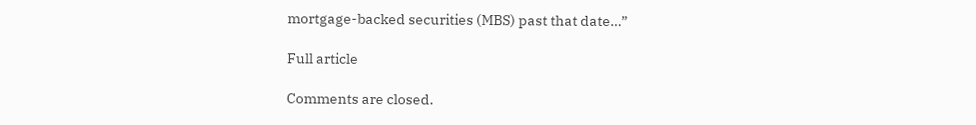mortgage-backed securities (MBS) past that date…”

Full article

Comments are closed.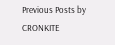Previous Posts by CRONKITE